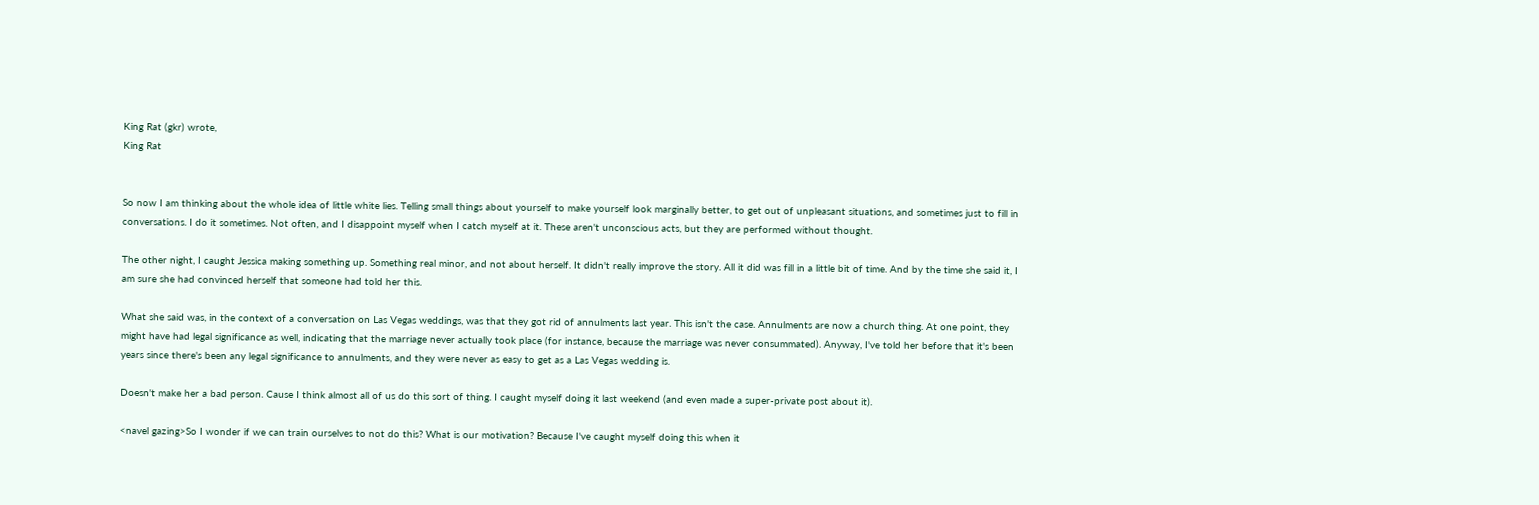King Rat (gkr) wrote,
King Rat


So now I am thinking about the whole idea of little white lies. Telling small things about yourself to make yourself look marginally better, to get out of unpleasant situations, and sometimes just to fill in conversations. I do it sometimes. Not often, and I disappoint myself when I catch myself at it. These aren't unconscious acts, but they are performed without thought.

The other night, I caught Jessica making something up. Something real minor, and not about herself. It didn't really improve the story. All it did was fill in a little bit of time. And by the time she said it, I am sure she had convinced herself that someone had told her this.

What she said was, in the context of a conversation on Las Vegas weddings, was that they got rid of annulments last year. This isn't the case. Annulments are now a church thing. At one point, they might have had legal significance as well, indicating that the marriage never actually took place (for instance, because the marriage was never consummated). Anyway, I've told her before that it's been years since there's been any legal significance to annulments, and they were never as easy to get as a Las Vegas wedding is.

Doesn't make her a bad person. Cause I think almost all of us do this sort of thing. I caught myself doing it last weekend (and even made a super-private post about it).

<navel gazing>So I wonder if we can train ourselves to not do this? What is our motivation? Because I've caught myself doing this when it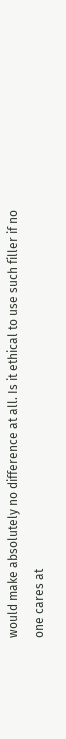would make absolutely no difference at all. Is it ethical to use such filler if no one cares at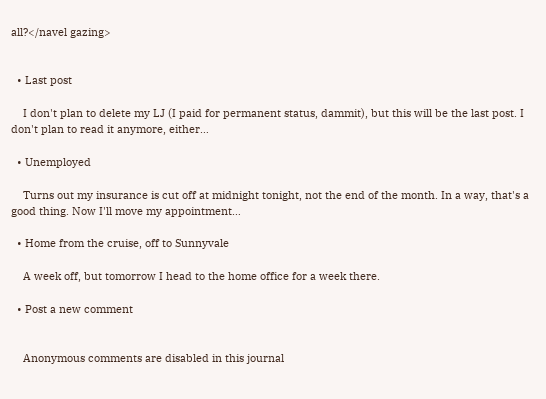all?</navel gazing>


  • Last post

    I don't plan to delete my LJ (I paid for permanent status, dammit), but this will be the last post. I don't plan to read it anymore, either…

  • Unemployed

    Turns out my insurance is cut off at midnight tonight, not the end of the month. In a way, that's a good thing. Now I'll move my appointment…

  • Home from the cruise, off to Sunnyvale

    A week off, but tomorrow I head to the home office for a week there.

  • Post a new comment


    Anonymous comments are disabled in this journal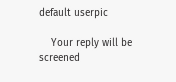default userpic

    Your reply will be screened